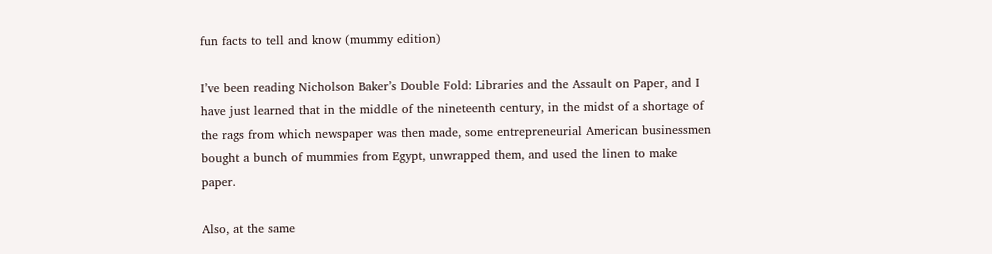fun facts to tell and know (mummy edition)

I’ve been reading Nicholson Baker’s Double Fold: Libraries and the Assault on Paper, and I have just learned that in the middle of the nineteenth century, in the midst of a shortage of the rags from which newspaper was then made, some entrepreneurial American businessmen bought a bunch of mummies from Egypt, unwrapped them, and used the linen to make paper.

Also, at the same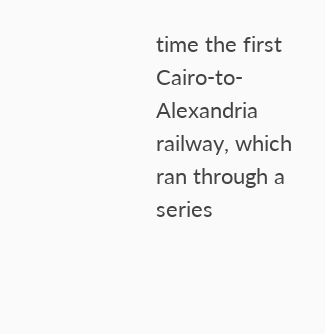time the first Cairo-to-Alexandria railway, which ran through a series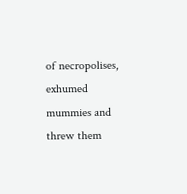of necropolises, exhumed mummies and threw them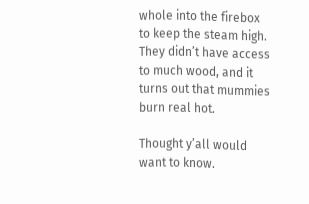whole into the firebox to keep the steam high. They didn’t have access to much wood, and it turns out that mummies burn real hot.

Thought y’all would want to know.